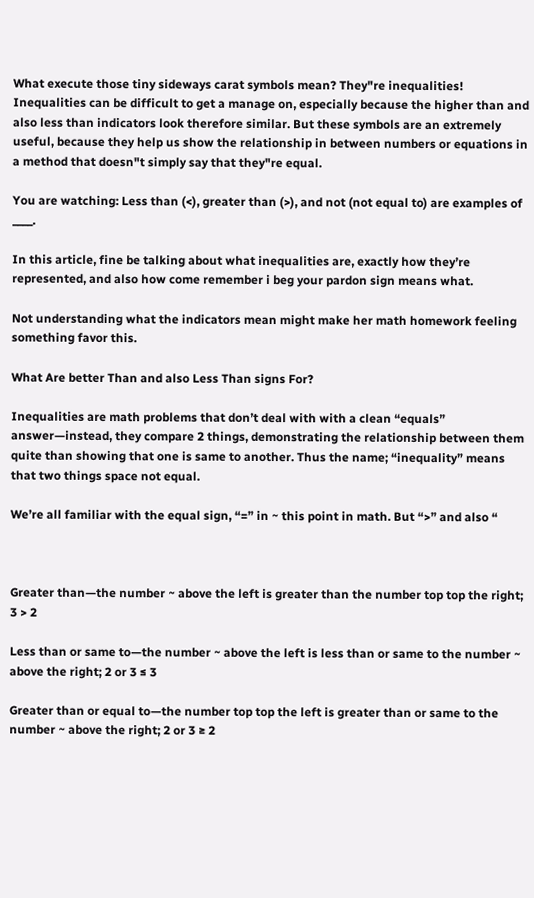What execute those tiny sideways carat symbols mean? They"re inequalities! Inequalities can be difficult to get a manage on, especially because the higher than and also less than indicators look therefore similar. But these symbols are an extremely useful, because they help us show the relationship in between numbers or equations in a method that doesn"t simply say that they"re equal.

You are watching: Less than (<), greater than (>), and not (not equal to) are examples of ____.

In this article, fine be talking about what inequalities are, exactly how they’re represented, and also how come remember i beg your pardon sign means what.

Not understanding what the indicators mean might make her math homework feeling something favor this.

What Are better Than and also Less Than signs For?

Inequalities are math problems that don’t deal with with a clean “equals” answer—instead, they compare 2 things, demonstrating the relationship between them quite than showing that one is same to another. Thus the name; “inequality” means that two things space not equal.

We’re all familiar with the equal sign, “=” in ~ this point in math. But “>” and also “



Greater than—the number ~ above the left is greater than the number top top the right; 3 > 2

Less than or same to—the number ~ above the left is less than or same to the number ~ above the right; 2 or 3 ≤ 3

Greater than or equal to—the number top top the left is greater than or same to the number ~ above the right; 2 or 3 ≥ 2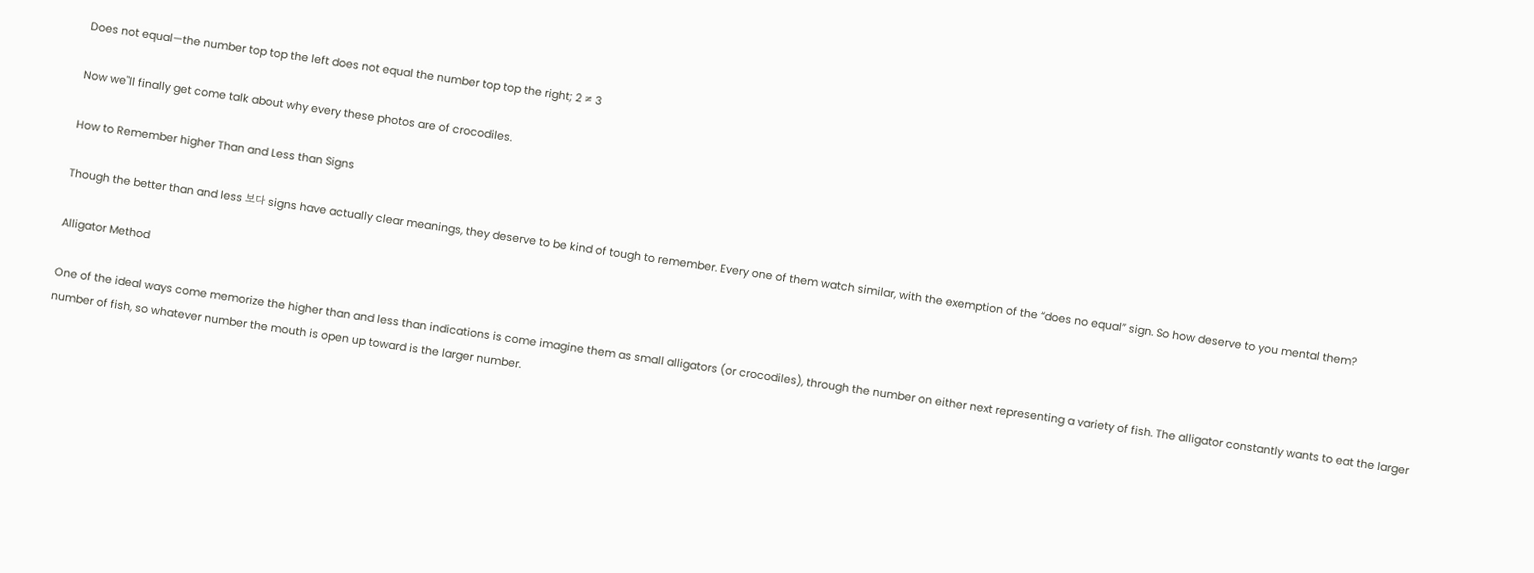Does not equal—the number top top the left does not equal the number top top the right; 2 ≠ 3

Now we"ll finally get come talk about why every these photos are of crocodiles.

How to Remember higher Than and Less than Signs

Though the better than and less 보다 signs have actually clear meanings, they deserve to be kind of tough to remember. Every one of them watch similar, with the exemption of the “does no equal” sign. So how deserve to you mental them?

Alligator Method

One of the ideal ways come memorize the higher than and less than indications is come imagine them as small alligators (or crocodiles), through the number on either next representing a variety of fish. The alligator constantly wants to eat the larger number of fish, so whatever number the mouth is open up toward is the larger number.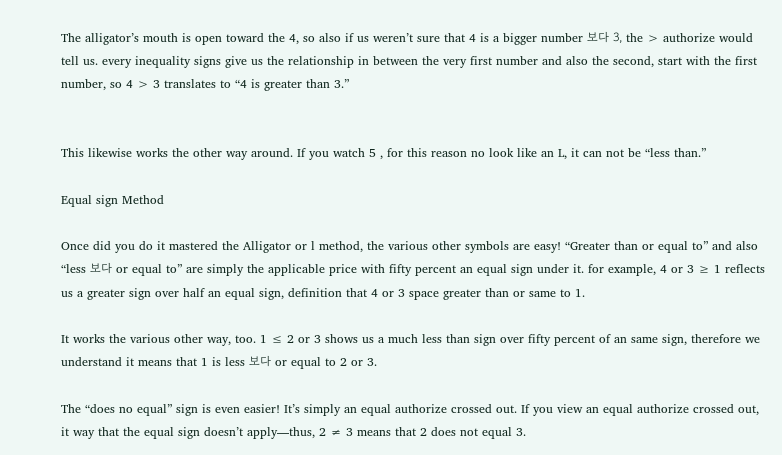The alligator’s mouth is open toward the 4, so also if us weren’t sure that 4 is a bigger number 보다 3, the > authorize would tell us. every inequality signs give us the relationship in between the very first number and also the second, start with the first number, so 4 > 3 translates to “4 is greater than 3.”


This likewise works the other way around. If you watch 5 , for this reason no look like an L, it can not be “less than.”

Equal sign Method

Once did you do it mastered the Alligator or l method, the various other symbols are easy! “Greater than or equal to” and also “less 보다 or equal to” are simply the applicable price with fifty percent an equal sign under it. for example, 4 or 3 ≥ 1 reflects us a greater sign over half an equal sign, definition that 4 or 3 space greater than or same to 1.

It works the various other way, too. 1 ≤ 2 or 3 shows us a much less than sign over fifty percent of an same sign, therefore we understand it means that 1 is less 보다 or equal to 2 or 3.

The “does no equal” sign is even easier! It’s simply an equal authorize crossed out. If you view an equal authorize crossed out, it way that the equal sign doesn’t apply—thus, 2 ≠ 3 means that 2 does not equal 3.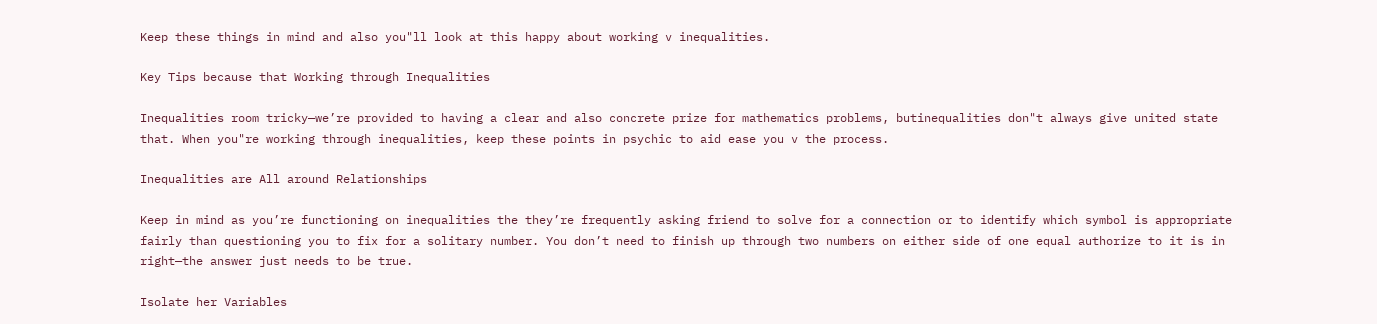Keep these things in mind and also you"ll look at this happy about working v inequalities.

Key Tips because that Working through Inequalities

Inequalities room tricky—we’re provided to having a clear and also concrete prize for mathematics problems, butinequalities don"t always give united state that. When you"re working through inequalities, keep these points in psychic to aid ease you v the process.

Inequalities are All around Relationships

Keep in mind as you’re functioning on inequalities the they’re frequently asking friend to solve for a connection or to identify which symbol is appropriate fairly than questioning you to fix for a solitary number. You don’t need to finish up through two numbers on either side of one equal authorize to it is in right—the answer just needs to be true.

Isolate her Variables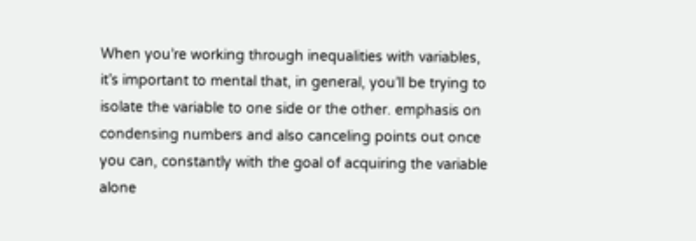When you’re working through inequalities with variables, it’s important to mental that, in general, you’ll be trying to isolate the variable to one side or the other. emphasis on condensing numbers and also canceling points out once you can, constantly with the goal of acquiring the variable alone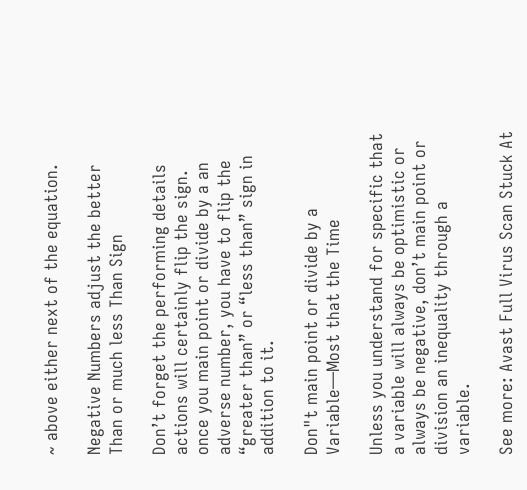~ above either next of the equation.

Negative Numbers adjust the better Than or much less Than Sign

Don’t forget the performing details actions will certainly flip the sign. once you main point or divide by a an adverse number, you have to flip the “greater than” or “less than” sign in addition to it.

Don"t main point or divide by a Variable—Most that the Time

Unless you understand for specific that a variable will always be optimistic or always be negative, don’t main point or division an inequality through a variable.

See more: Avast Full Virus Scan Stuck At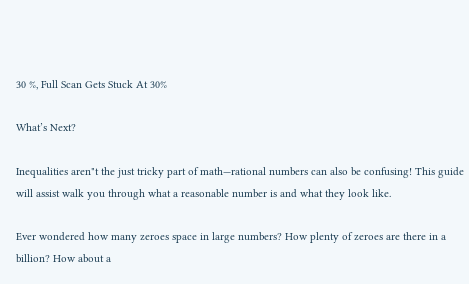30 %, Full Scan Gets Stuck At 30%

What’s Next?

Inequalities aren"t the just tricky part of math—rational numbers can also be confusing! This guide will assist walk you through what a reasonable number is and what they look like.

Ever wondered how many zeroes space in large numbers? How plenty of zeroes are there in a billion? How about a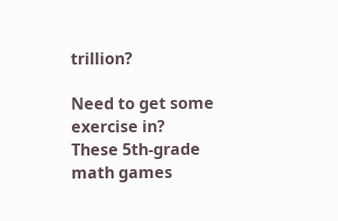trillion?

Need to get some exercise in? These 5th-grade math games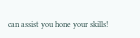can assist you hone your skills!